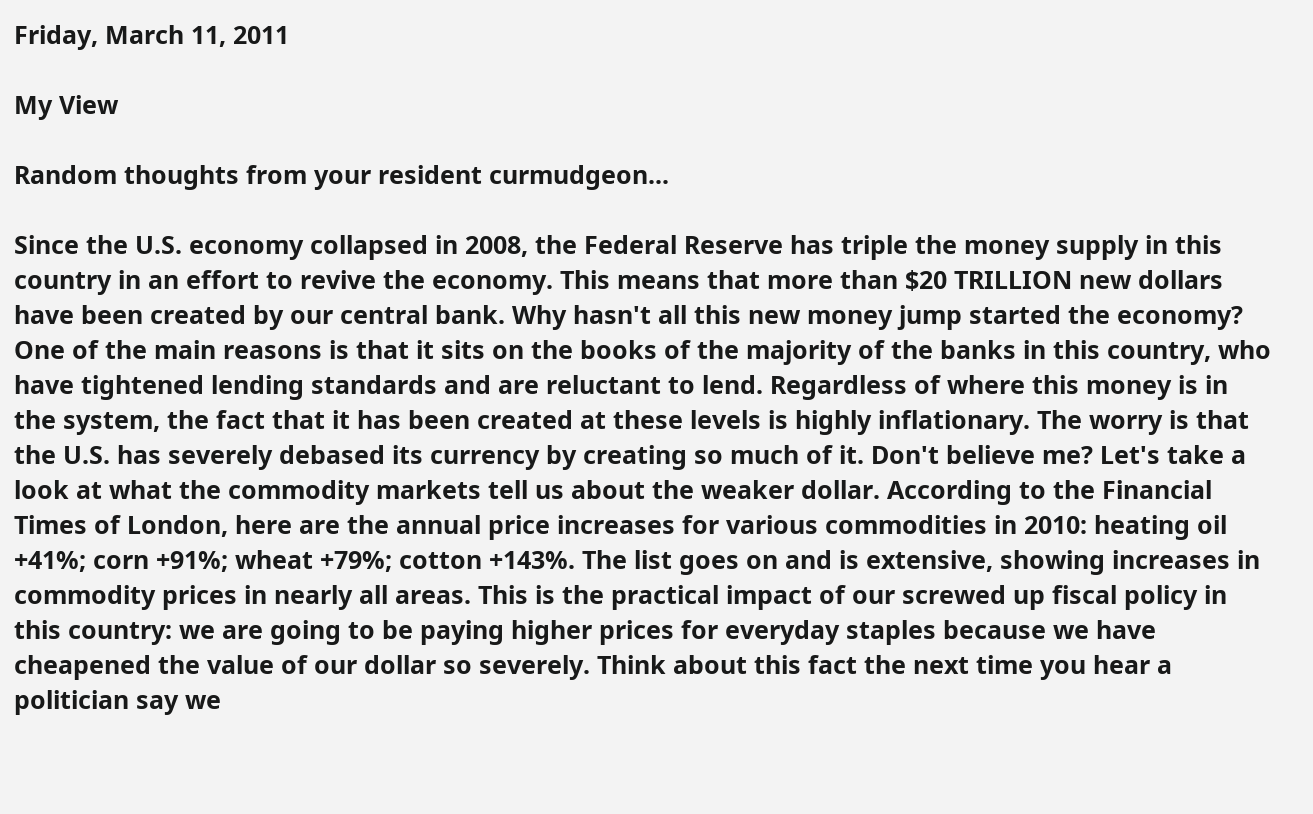Friday, March 11, 2011

My View

Random thoughts from your resident curmudgeon...

Since the U.S. economy collapsed in 2008, the Federal Reserve has triple the money supply in this country in an effort to revive the economy. This means that more than $20 TRILLION new dollars have been created by our central bank. Why hasn't all this new money jump started the economy? One of the main reasons is that it sits on the books of the majority of the banks in this country, who have tightened lending standards and are reluctant to lend. Regardless of where this money is in the system, the fact that it has been created at these levels is highly inflationary. The worry is that the U.S. has severely debased its currency by creating so much of it. Don't believe me? Let's take a look at what the commodity markets tell us about the weaker dollar. According to the Financial Times of London, here are the annual price increases for various commodities in 2010: heating oil +41%; corn +91%; wheat +79%; cotton +143%. The list goes on and is extensive, showing increases in commodity prices in nearly all areas. This is the practical impact of our screwed up fiscal policy in this country: we are going to be paying higher prices for everyday staples because we have cheapened the value of our dollar so severely. Think about this fact the next time you hear a politician say we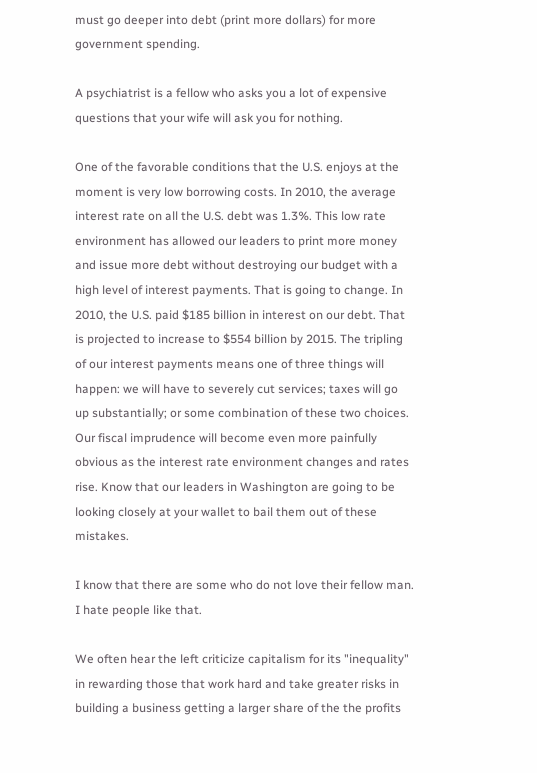must go deeper into debt (print more dollars) for more government spending.

A psychiatrist is a fellow who asks you a lot of expensive questions that your wife will ask you for nothing.

One of the favorable conditions that the U.S. enjoys at the moment is very low borrowing costs. In 2010, the average interest rate on all the U.S. debt was 1.3%. This low rate environment has allowed our leaders to print more money and issue more debt without destroying our budget with a high level of interest payments. That is going to change. In 2010, the U.S. paid $185 billion in interest on our debt. That is projected to increase to $554 billion by 2015. The tripling of our interest payments means one of three things will happen: we will have to severely cut services; taxes will go up substantially; or some combination of these two choices. Our fiscal imprudence will become even more painfully obvious as the interest rate environment changes and rates rise. Know that our leaders in Washington are going to be looking closely at your wallet to bail them out of these mistakes.

I know that there are some who do not love their fellow man. I hate people like that.

We often hear the left criticize capitalism for its "inequality" in rewarding those that work hard and take greater risks in building a business getting a larger share of the the profits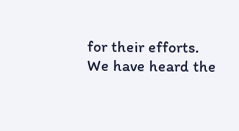for their efforts. We have heard the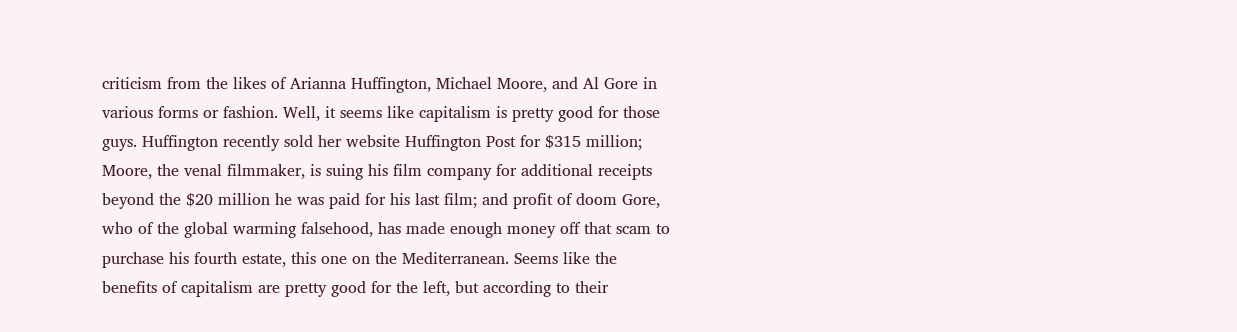criticism from the likes of Arianna Huffington, Michael Moore, and Al Gore in various forms or fashion. Well, it seems like capitalism is pretty good for those guys. Huffington recently sold her website Huffington Post for $315 million; Moore, the venal filmmaker, is suing his film company for additional receipts beyond the $20 million he was paid for his last film; and profit of doom Gore, who of the global warming falsehood, has made enough money off that scam to purchase his fourth estate, this one on the Mediterranean. Seems like the benefits of capitalism are pretty good for the left, but according to their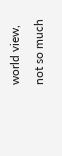world view, not so much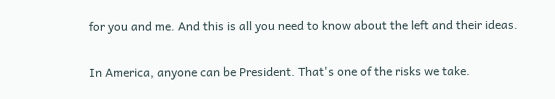for you and me. And this is all you need to know about the left and their ideas.

In America, anyone can be President. That's one of the risks we take.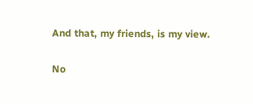And that, my friends, is my view.

No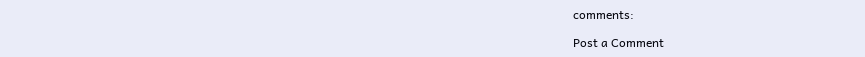comments:

Post a Comment